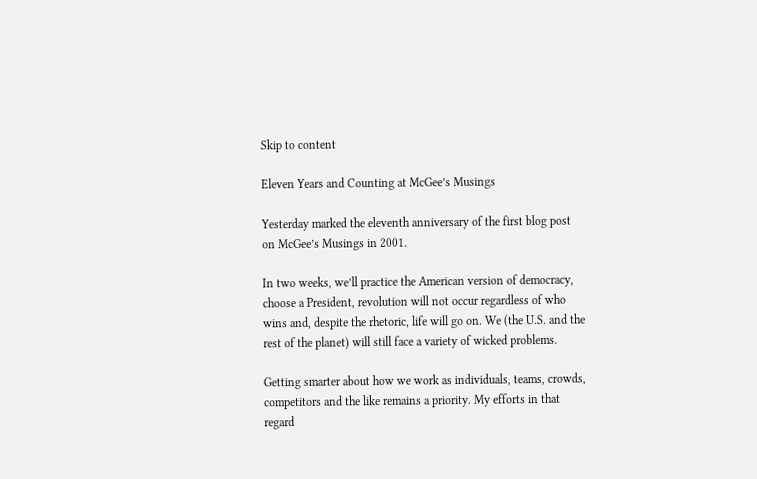Skip to content

Eleven Years and Counting at McGee’s Musings

Yesterday marked the eleventh anniversary of the first blog post on McGee’s Musings in 2001.

In two weeks, we’ll practice the American version of democracy, choose a President, revolution will not occur regardless of who wins and, despite the rhetoric, life will go on. We (the U.S. and the rest of the planet) will still face a variety of wicked problems.

Getting smarter about how we work as individuals, teams, crowds, competitors and the like remains a priority. My efforts in that regard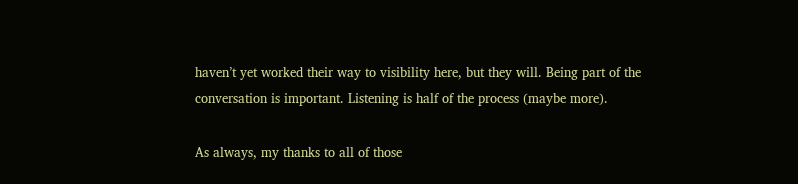haven’t yet worked their way to visibility here, but they will. Being part of the conversation is important. Listening is half of the process (maybe more).

As always, my thanks to all of those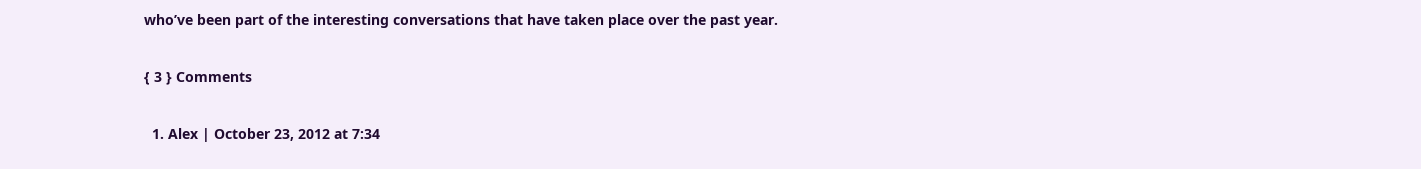who’ve been part of the interesting conversations that have taken place over the past year.

{ 3 } Comments

  1. Alex | October 23, 2012 at 7:34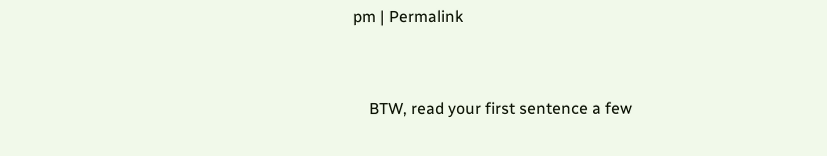pm | Permalink


    BTW, read your first sentence a few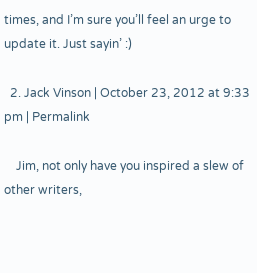times, and I’m sure you’ll feel an urge to update it. Just sayin’ :)

  2. Jack Vinson | October 23, 2012 at 9:33 pm | Permalink

    Jim, not only have you inspired a slew of other writers,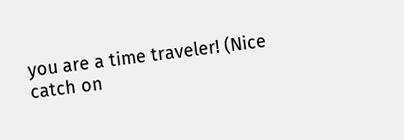you are a time traveler! (Nice catch on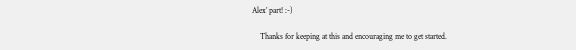Alex’ part! :-)

    Thanks for keeping at this and encouraging me to get started.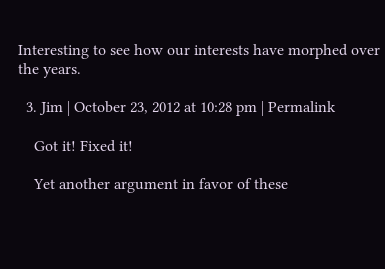Interesting to see how our interests have morphed over the years.

  3. Jim | October 23, 2012 at 10:28 pm | Permalink

    Got it! Fixed it!

    Yet another argument in favor of these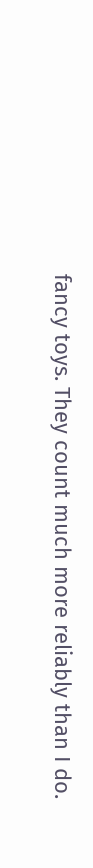fancy toys. They count much more reliably than I do.